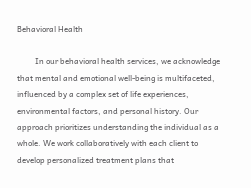Behavioral Health

         In our behavioral health services, we acknowledge that mental and emotional well-being is multifaceted, influenced by a complex set of life experiences, environmental factors, and personal history. Our approach prioritizes understanding the individual as a whole. We work collaboratively with each client to develop personalized treatment plans that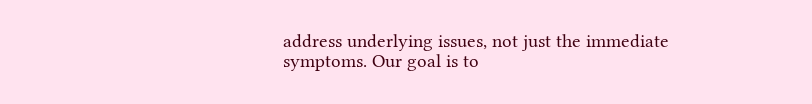address underlying issues, not just the immediate symptoms. Our goal is to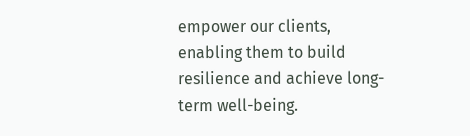empower our clients, enabling them to build resilience and achieve long-term well-being.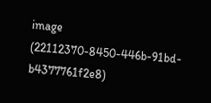image (22112370-8450-446b-91bd-b4377761f2e8)